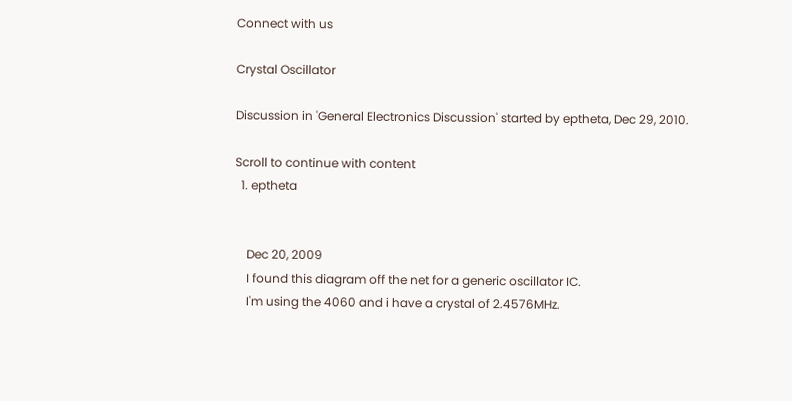Connect with us

Crystal Oscillator

Discussion in 'General Electronics Discussion' started by eptheta, Dec 29, 2010.

Scroll to continue with content
  1. eptheta


    Dec 20, 2009
    I found this diagram off the net for a generic oscillator IC.
    I'm using the 4060 and i have a crystal of 2.4576MHz.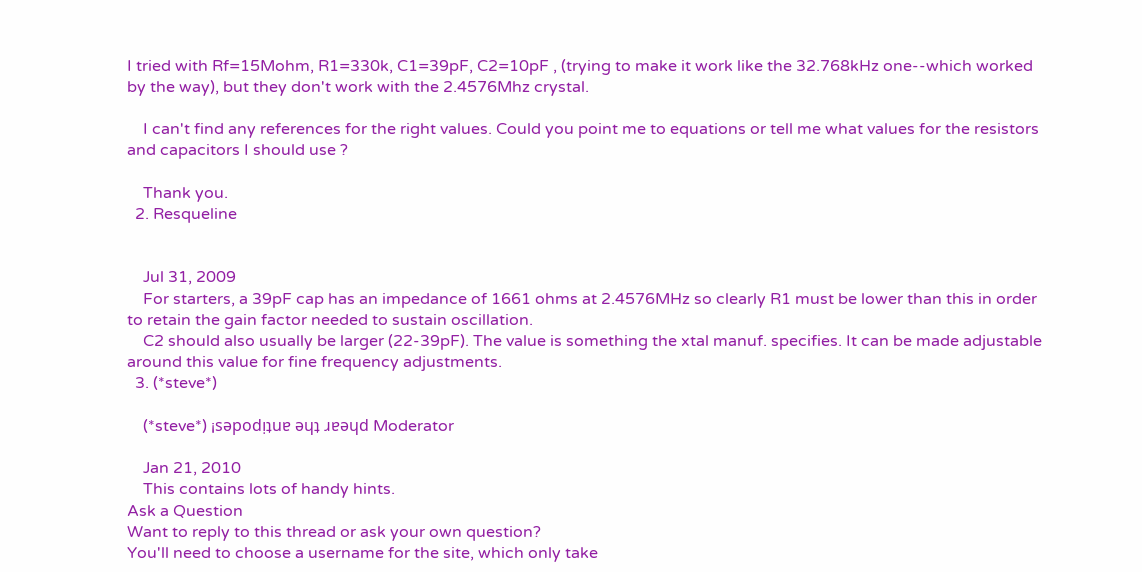I tried with Rf=15Mohm, R1=330k, C1=39pF, C2=10pF , (trying to make it work like the 32.768kHz one--which worked by the way), but they don't work with the 2.4576Mhz crystal.

    I can't find any references for the right values. Could you point me to equations or tell me what values for the resistors and capacitors I should use ?

    Thank you.
  2. Resqueline


    Jul 31, 2009
    For starters, a 39pF cap has an impedance of 1661 ohms at 2.4576MHz so clearly R1 must be lower than this in order to retain the gain factor needed to sustain oscillation.
    C2 should also usually be larger (22-39pF). The value is something the xtal manuf. specifies. It can be made adjustable around this value for fine frequency adjustments.
  3. (*steve*)

    (*steve*) ¡sǝpodᴉʇuɐ ǝɥʇ ɹɐǝɥd Moderator

    Jan 21, 2010
    This contains lots of handy hints.
Ask a Question
Want to reply to this thread or ask your own question?
You'll need to choose a username for the site, which only take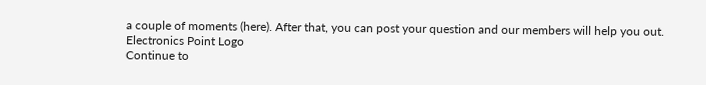a couple of moments (here). After that, you can post your question and our members will help you out.
Electronics Point Logo
Continue to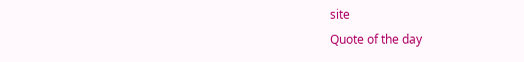site
Quote of the day